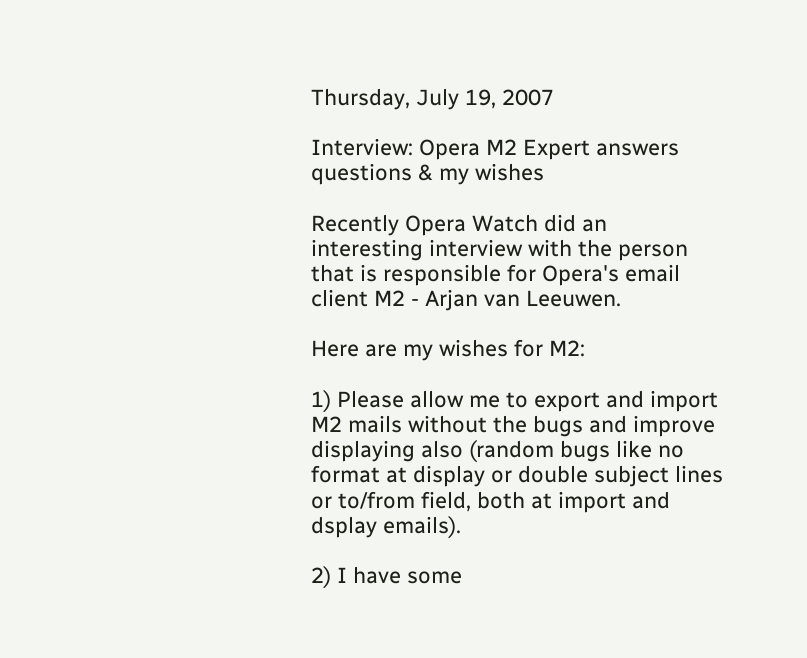Thursday, July 19, 2007

Interview: Opera M2 Expert answers questions & my wishes

Recently Opera Watch did an interesting interview with the person that is responsible for Opera's email client M2 - Arjan van Leeuwen.

Here are my wishes for M2:

1) Please allow me to export and import M2 mails without the bugs and improve displaying also (random bugs like no format at display or double subject lines or to/from field, both at import and dsplay emails).

2) I have some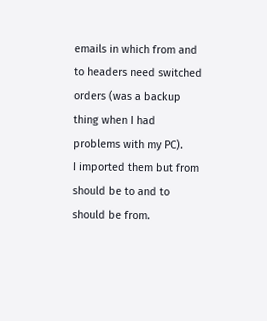emails in which from and to headers need switched orders (was a backup thing when I had problems with my PC).
I imported them but from should be to and to should be from.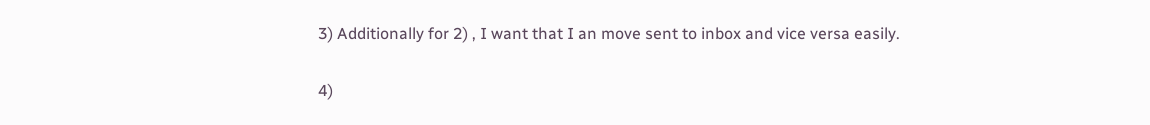3) Additionally for 2) , I want that I an move sent to inbox and vice versa easily.

4)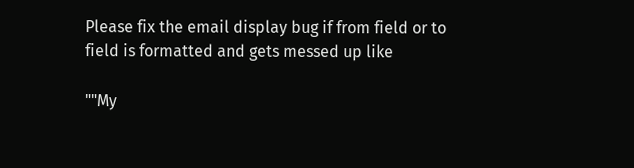Please fix the email display bug if from field or to field is formatted and gets messed up like

""My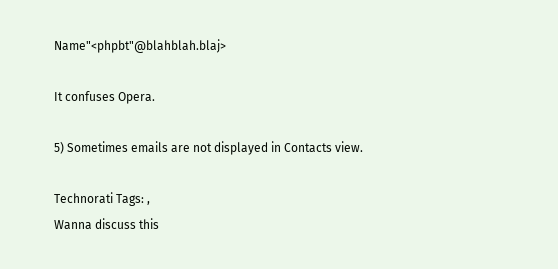Name"<phpbt"@blahblah.blaj>

It confuses Opera.

5) Sometimes emails are not displayed in Contacts view.

Technorati Tags: ,
Wanna discuss this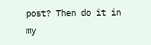post? Then do it in my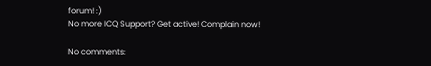forum! :)
No more ICQ Support? Get active! Complain now!

No comments: